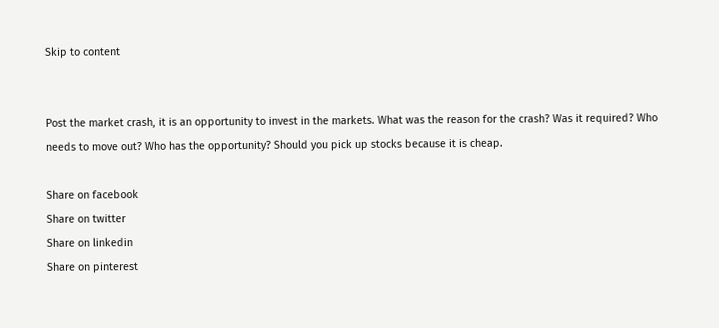Skip to content


Post the market crash, it is an opportunity to invest in the markets. What was the reason for the crash? Was it required? Who needs to move out? Who has the opportunity? Should you pick up stocks because it is cheap.

Share on facebook
Share on twitter
Share on linkedin
Share on pinterest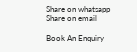Share on whatsapp
Share on email

Book An Enquiry